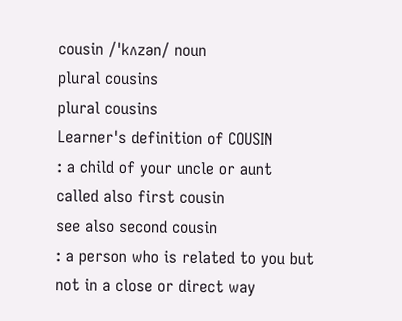cousin /ˈkʌzən/ noun
plural cousins
plural cousins
Learner's definition of COUSIN
: a child of your uncle or aunt
called also first cousin
see also second cousin
: a person who is related to you but not in a close or direct way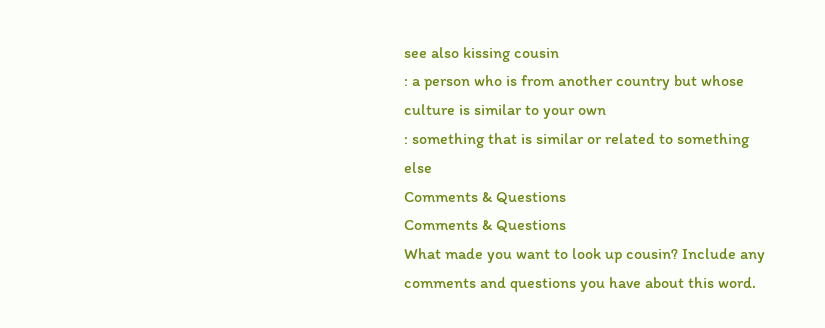see also kissing cousin
: a person who is from another country but whose culture is similar to your own
: something that is similar or related to something else
Comments & Questions
Comments & Questions
What made you want to look up cousin? Include any comments and questions you have about this word.